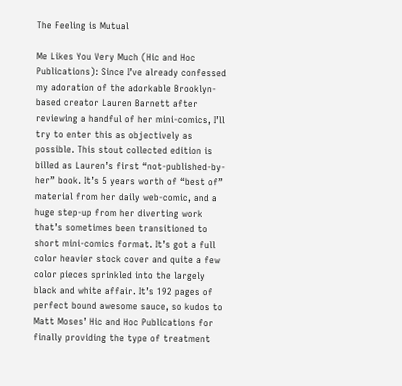The Feeling is Mutual

Me Likes You Very Much (Hic and Hoc Publications): Since I’ve already confessed my adoration of the adorkable Brooklyn-based creator Lauren Barnett after reviewing a handful of her mini-comics, I’ll try to enter this as objectively as possible. This stout collected edition is billed as Lauren’s first “not-published-by-her” book. It’s 5 years worth of “best of” material from her daily web-comic, and a huge step-up from her diverting work that’s sometimes been transitioned to short mini-comics format. It’s got a full color heavier stock cover and quite a few color pieces sprinkled into the largely black and white affair. It’s 192 pages of perfect bound awesome sauce, so kudos to Matt Moses’ Hic and Hoc Publications for finally providing the type of treatment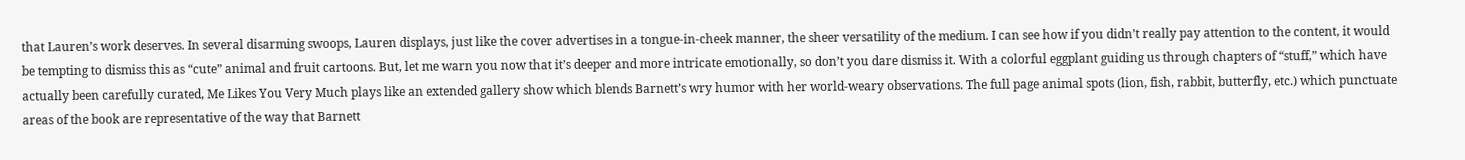that Lauren’s work deserves. In several disarming swoops, Lauren displays, just like the cover advertises in a tongue-in-cheek manner, the sheer versatility of the medium. I can see how if you didn’t really pay attention to the content, it would be tempting to dismiss this as “cute” animal and fruit cartoons. But, let me warn you now that it’s deeper and more intricate emotionally, so don’t you dare dismiss it. With a colorful eggplant guiding us through chapters of “stuff,” which have actually been carefully curated, Me Likes You Very Much plays like an extended gallery show which blends Barnett’s wry humor with her world-weary observations. The full page animal spots (lion, fish, rabbit, butterfly, etc.) which punctuate areas of the book are representative of the way that Barnett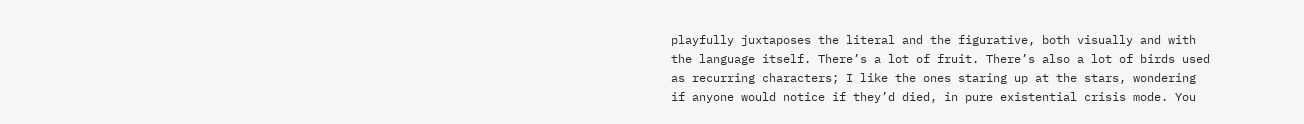playfully juxtaposes the literal and the figurative, both visually and with the language itself. There’s a lot of fruit. There’s also a lot of birds used as recurring characters; I like the ones staring up at the stars, wondering if anyone would notice if they’d died, in pure existential crisis mode. You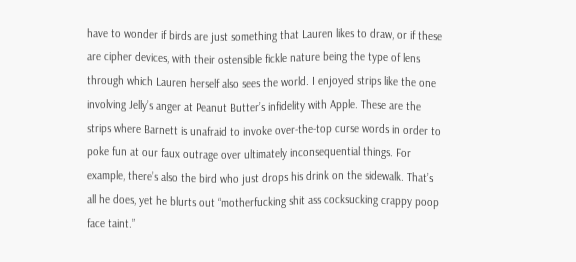have to wonder if birds are just something that Lauren likes to draw, or if these are cipher devices, with their ostensible fickle nature being the type of lens through which Lauren herself also sees the world. I enjoyed strips like the one involving Jelly’s anger at Peanut Butter’s infidelity with Apple. These are the strips where Barnett is unafraid to invoke over-the-top curse words in order to poke fun at our faux outrage over ultimately inconsequential things. For example, there’s also the bird who just drops his drink on the sidewalk. That’s all he does, yet he blurts out “motherfucking shit ass cocksucking crappy poop face taint.”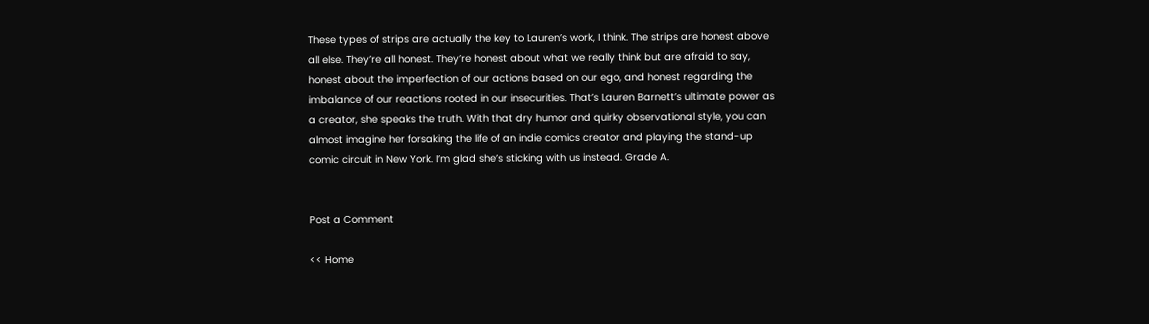These types of strips are actually the key to Lauren’s work, I think. The strips are honest above all else. They’re all honest. They’re honest about what we really think but are afraid to say, honest about the imperfection of our actions based on our ego, and honest regarding the imbalance of our reactions rooted in our insecurities. That’s Lauren Barnett’s ultimate power as a creator, she speaks the truth. With that dry humor and quirky observational style, you can almost imagine her forsaking the life of an indie comics creator and playing the stand-up comic circuit in New York. I’m glad she’s sticking with us instead. Grade A.


Post a Comment

<< Home